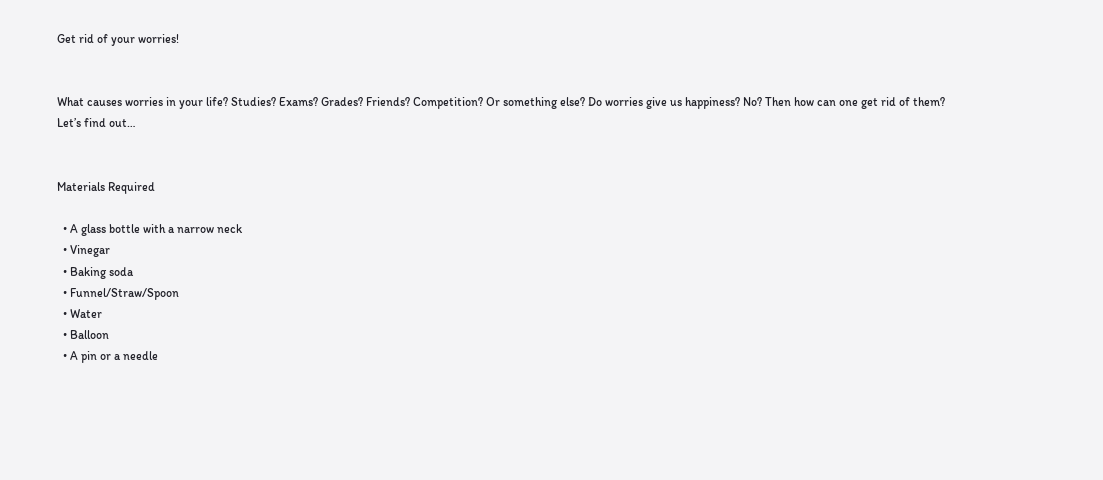Get rid of your worries!


What causes worries in your life? Studies? Exams? Grades? Friends? Competition? Or something else? Do worries give us happiness? No? Then how can one get rid of them? Let’s find out…


Materials Required

  • A glass bottle with a narrow neck
  • Vinegar
  • Baking soda
  • Funnel/Straw/Spoon
  • Water
  • Balloon
  • A pin or a needle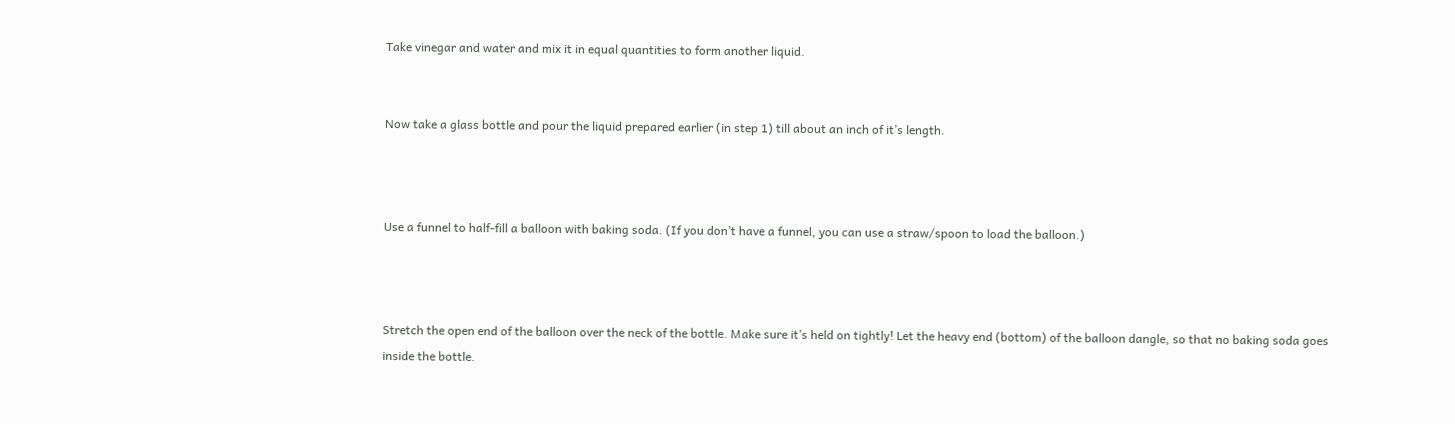Take vinegar and water and mix it in equal quantities to form another liquid.


Now take a glass bottle and pour the liquid prepared earlier (in step 1) till about an inch of it’s length.



Use a funnel to half-fill a balloon with baking soda. (If you don’t have a funnel, you can use a straw/spoon to load the balloon.)



Stretch the open end of the balloon over the neck of the bottle. Make sure it’s held on tightly! Let the heavy end (bottom) of the balloon dangle, so that no baking soda goes inside the bottle.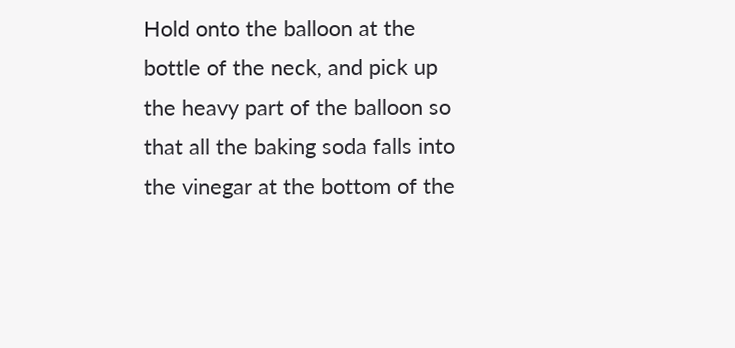Hold onto the balloon at the bottle of the neck, and pick up the heavy part of the balloon so that all the baking soda falls into the vinegar at the bottom of the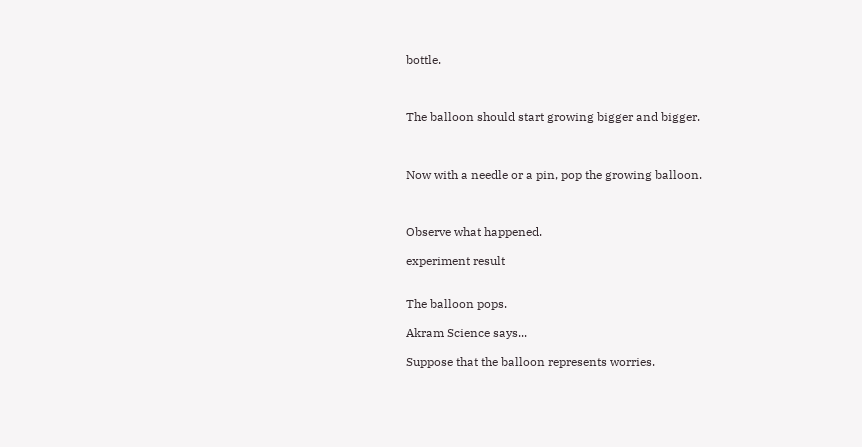bottle.



The balloon should start growing bigger and bigger.



Now with a needle or a pin, pop the growing balloon.



Observe what happened.

experiment result


The balloon pops.

Akram Science says...

Suppose that the balloon represents worries.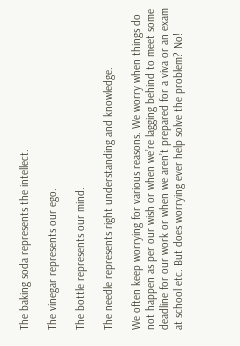The baking soda represents the intellect.

The vinegar represents our ego.

The bottle represents our mind.

The needle represents right understanding and knowledge.

We often keep worrying for various reasons. We worry when things do not happen as per our wish or when we’re lagging behind to meet some deadline for our work or when we aren’t prepared for a viva or an exam at school etc. But does worrying ever help solve the problem? No!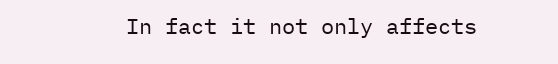In fact it not only affects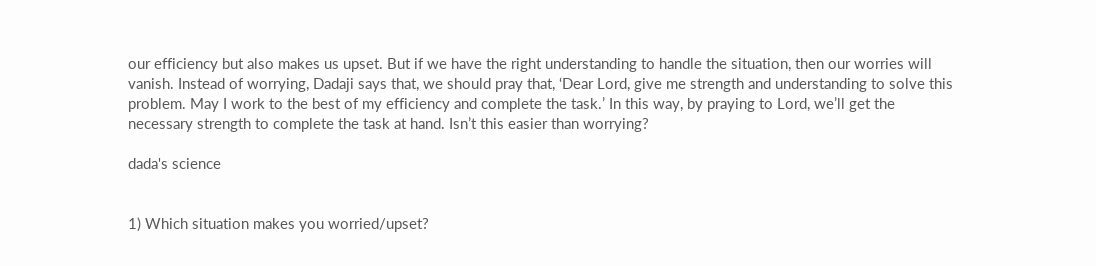our efficiency but also makes us upset. But if we have the right understanding to handle the situation, then our worries will vanish. Instead of worrying, Dadaji says that, we should pray that, ‘Dear Lord, give me strength and understanding to solve this problem. May I work to the best of my efficiency and complete the task.’ In this way, by praying to Lord, we’ll get the necessary strength to complete the task at hand. Isn’t this easier than worrying?

dada's science


1) Which situation makes you worried/upset?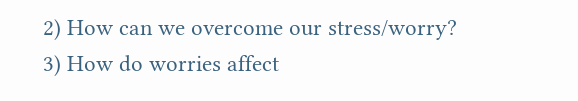2) How can we overcome our stress/worry?
3) How do worries affect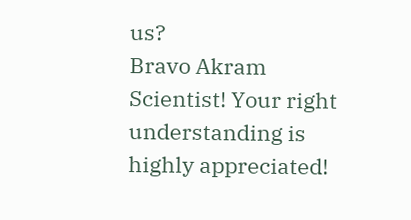us?
Bravo Akram Scientist! Your right understanding is highly appreciated!